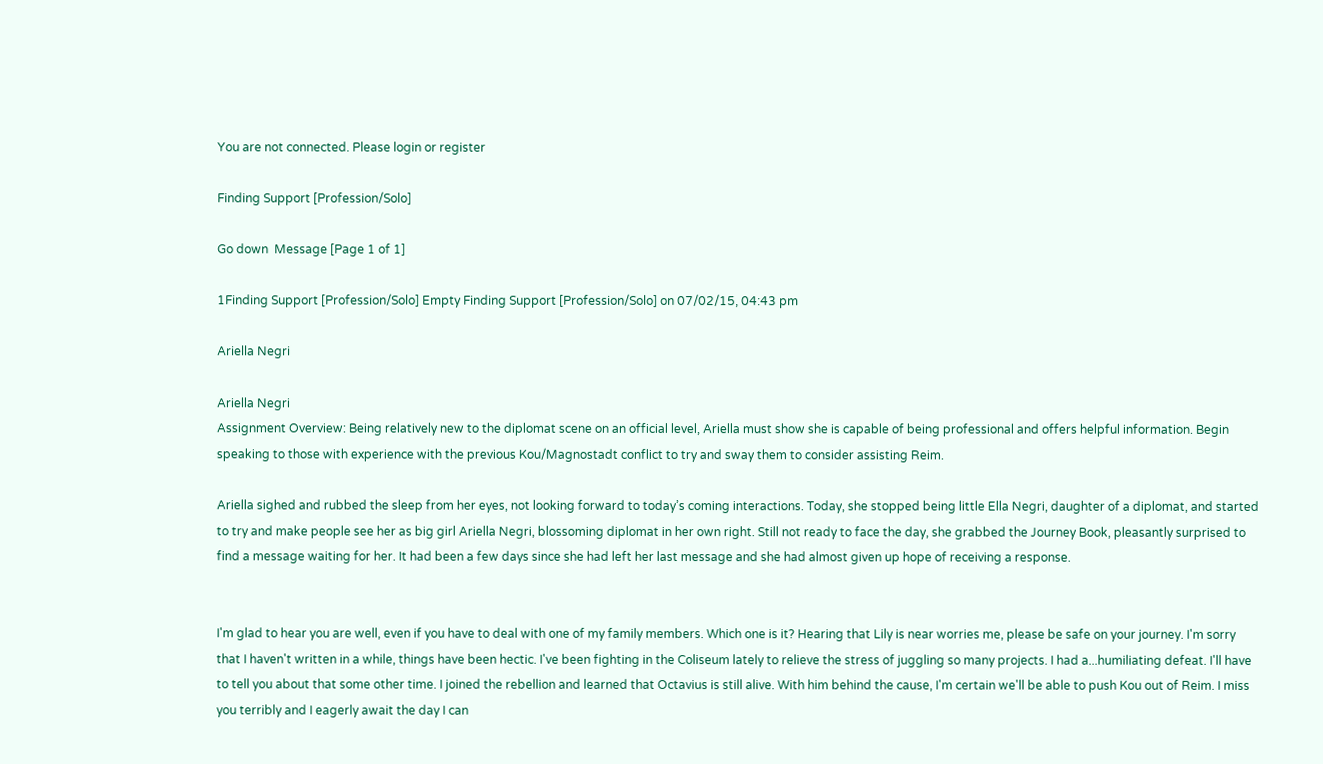You are not connected. Please login or register

Finding Support [Profession/Solo]

Go down  Message [Page 1 of 1]

1Finding Support [Profession/Solo] Empty Finding Support [Profession/Solo] on 07/02/15, 04:43 pm

Ariella Negri

Ariella Negri
Assignment Overview: Being relatively new to the diplomat scene on an official level, Ariella must show she is capable of being professional and offers helpful information. Begin speaking to those with experience with the previous Kou/Magnostadt conflict to try and sway them to consider assisting Reim.

Ariella sighed and rubbed the sleep from her eyes, not looking forward to today’s coming interactions. Today, she stopped being little Ella Negri, daughter of a diplomat, and started to try and make people see her as big girl Ariella Negri, blossoming diplomat in her own right. Still not ready to face the day, she grabbed the Journey Book, pleasantly surprised to find a message waiting for her. It had been a few days since she had left her last message and she had almost given up hope of receiving a response.


I'm glad to hear you are well, even if you have to deal with one of my family members. Which one is it? Hearing that Lily is near worries me, please be safe on your journey. I'm sorry that I haven't written in a while, things have been hectic. I've been fighting in the Coliseum lately to relieve the stress of juggling so many projects. I had a...humiliating defeat. I'll have to tell you about that some other time. I joined the rebellion and learned that Octavius is still alive. With him behind the cause, I'm certain we'll be able to push Kou out of Reim. I miss you terribly and I eagerly await the day I can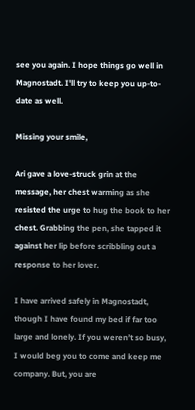see you again. I hope things go well in Magnostadt. I'll try to keep you up-to-date as well.

Missing your smile,

Ari gave a love-struck grin at the message, her chest warming as she resisted the urge to hug the book to her chest. Grabbing the pen, she tapped it against her lip before scribbling out a response to her lover.

I have arrived safely in Magnostadt, though I have found my bed if far too large and lonely. If you weren’t so busy, I would beg you to come and keep me company. But, you are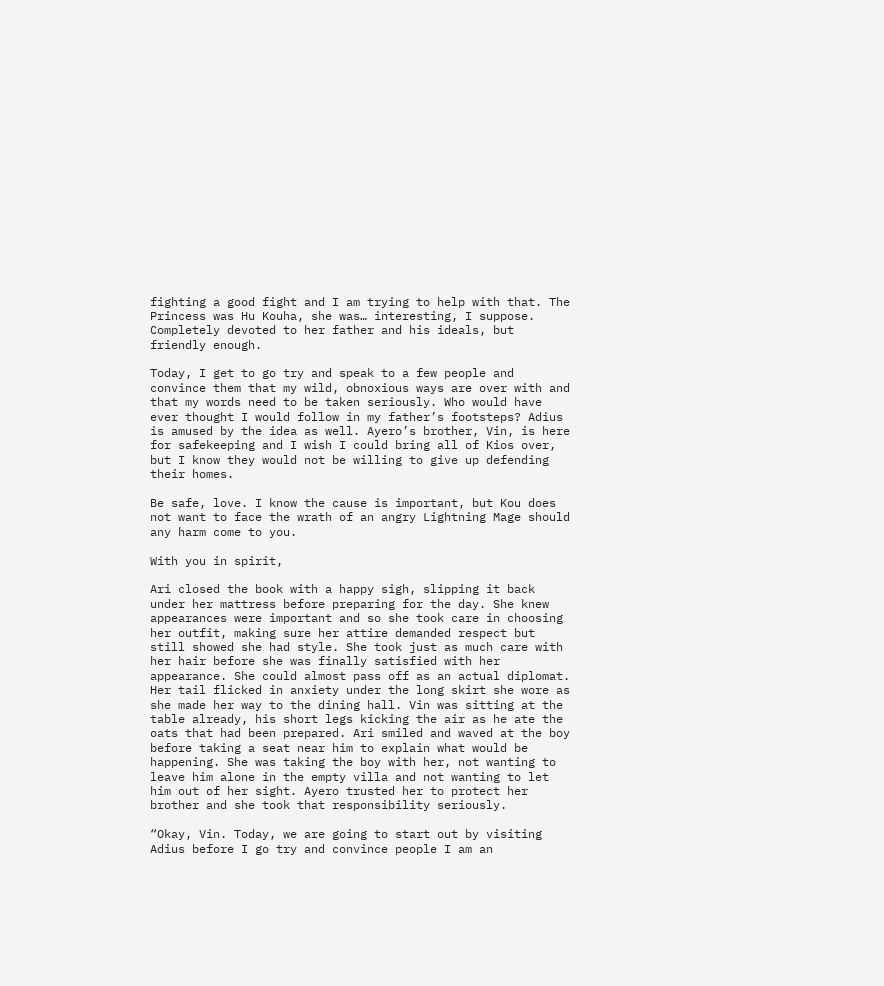fighting a good fight and I am trying to help with that. The Princess was Hu Kouha, she was… interesting, I suppose. Completely devoted to her father and his ideals, but friendly enough.

Today, I get to go try and speak to a few people and convince them that my wild, obnoxious ways are over with and that my words need to be taken seriously. Who would have ever thought I would follow in my father’s footsteps? Adius is amused by the idea as well. Ayero’s brother, Vin, is here for safekeeping and I wish I could bring all of Kios over, but I know they would not be willing to give up defending their homes.

Be safe, love. I know the cause is important, but Kou does not want to face the wrath of an angry Lightning Mage should any harm come to you.

With you in spirit,

Ari closed the book with a happy sigh, slipping it back under her mattress before preparing for the day. She knew appearances were important and so she took care in choosing her outfit, making sure her attire demanded respect but still showed she had style. She took just as much care with her hair before she was finally satisfied with her appearance. She could almost pass off as an actual diplomat. Her tail flicked in anxiety under the long skirt she wore as she made her way to the dining hall. Vin was sitting at the table already, his short legs kicking the air as he ate the oats that had been prepared. Ari smiled and waved at the boy before taking a seat near him to explain what would be happening. She was taking the boy with her, not wanting to leave him alone in the empty villa and not wanting to let him out of her sight. Ayero trusted her to protect her brother and she took that responsibility seriously.

“Okay, Vin. Today, we are going to start out by visiting Adius before I go try and convince people I am an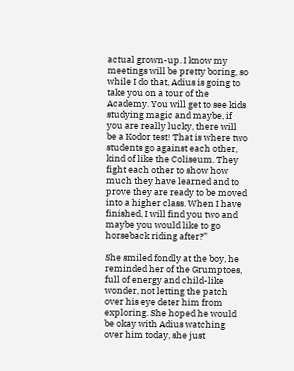actual grown-up. I know my meetings will be pretty boring, so while I do that, Adius is going to take you on a tour of the Academy. You will get to see kids studying magic and maybe, if you are really lucky, there will be a Kodor test! That is where two students go against each other, kind of like the Coliseum. They fight each other to show how much they have learned and to prove they are ready to be moved into a higher class. When I have finished, I will find you two and maybe you would like to go horseback riding after?”

She smiled fondly at the boy, he reminded her of the Grumptoes, full of energy and child-like wonder, not letting the patch over his eye deter him from exploring. She hoped he would be okay with Adius watching over him today, she just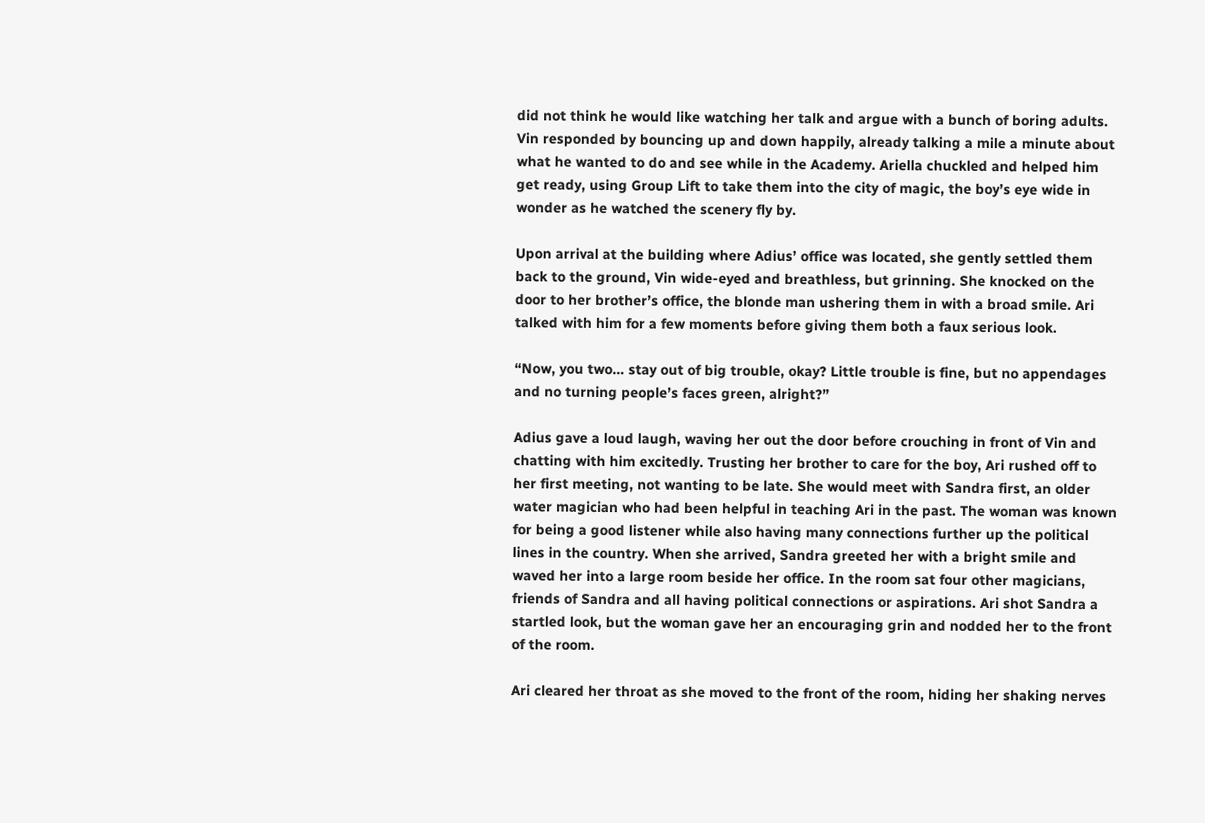did not think he would like watching her talk and argue with a bunch of boring adults. Vin responded by bouncing up and down happily, already talking a mile a minute about what he wanted to do and see while in the Academy. Ariella chuckled and helped him get ready, using Group Lift to take them into the city of magic, the boy’s eye wide in wonder as he watched the scenery fly by.

Upon arrival at the building where Adius’ office was located, she gently settled them back to the ground, Vin wide-eyed and breathless, but grinning. She knocked on the door to her brother’s office, the blonde man ushering them in with a broad smile. Ari talked with him for a few moments before giving them both a faux serious look.

“Now, you two… stay out of big trouble, okay? Little trouble is fine, but no appendages and no turning people’s faces green, alright?”

Adius gave a loud laugh, waving her out the door before crouching in front of Vin and chatting with him excitedly. Trusting her brother to care for the boy, Ari rushed off to her first meeting, not wanting to be late. She would meet with Sandra first, an older water magician who had been helpful in teaching Ari in the past. The woman was known for being a good listener while also having many connections further up the political lines in the country. When she arrived, Sandra greeted her with a bright smile and waved her into a large room beside her office. In the room sat four other magicians, friends of Sandra and all having political connections or aspirations. Ari shot Sandra a startled look, but the woman gave her an encouraging grin and nodded her to the front of the room.

Ari cleared her throat as she moved to the front of the room, hiding her shaking nerves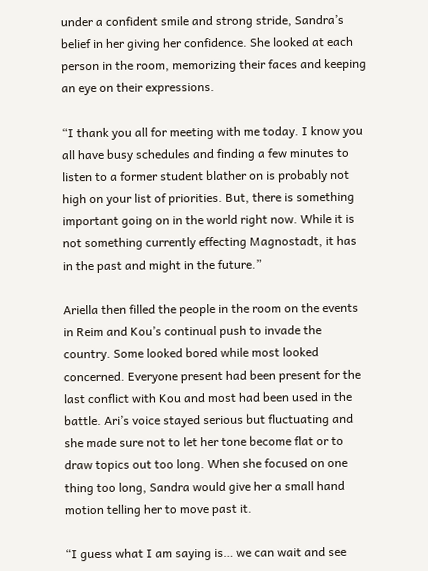under a confident smile and strong stride, Sandra’s belief in her giving her confidence. She looked at each person in the room, memorizing their faces and keeping an eye on their expressions.

“I thank you all for meeting with me today. I know you all have busy schedules and finding a few minutes to listen to a former student blather on is probably not high on your list of priorities. But, there is something important going on in the world right now. While it is not something currently effecting Magnostadt, it has in the past and might in the future.”

Ariella then filled the people in the room on the events in Reim and Kou’s continual push to invade the country. Some looked bored while most looked concerned. Everyone present had been present for the last conflict with Kou and most had been used in the battle. Ari’s voice stayed serious but fluctuating and she made sure not to let her tone become flat or to draw topics out too long. When she focused on one thing too long, Sandra would give her a small hand motion telling her to move past it.

“I guess what I am saying is… we can wait and see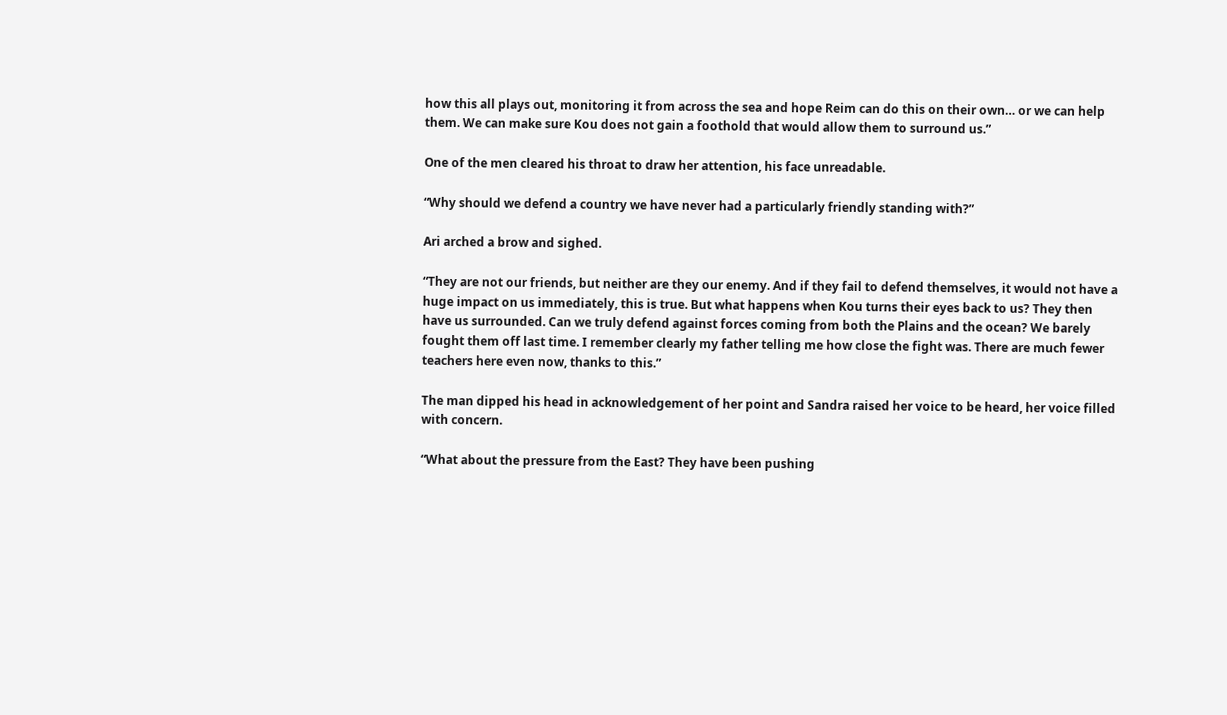how this all plays out, monitoring it from across the sea and hope Reim can do this on their own… or we can help them. We can make sure Kou does not gain a foothold that would allow them to surround us.”

One of the men cleared his throat to draw her attention, his face unreadable.

“Why should we defend a country we have never had a particularly friendly standing with?”

Ari arched a brow and sighed.

“They are not our friends, but neither are they our enemy. And if they fail to defend themselves, it would not have a huge impact on us immediately, this is true. But what happens when Kou turns their eyes back to us? They then have us surrounded. Can we truly defend against forces coming from both the Plains and the ocean? We barely fought them off last time. I remember clearly my father telling me how close the fight was. There are much fewer teachers here even now, thanks to this.”

The man dipped his head in acknowledgement of her point and Sandra raised her voice to be heard, her voice filled with concern.

“What about the pressure from the East? They have been pushing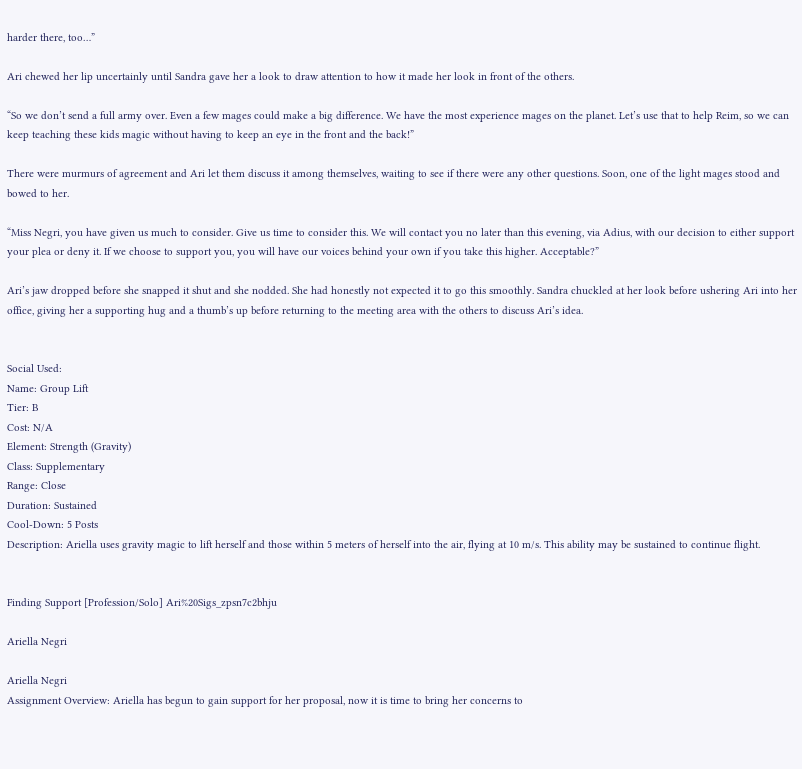harder there, too…”

Ari chewed her lip uncertainly until Sandra gave her a look to draw attention to how it made her look in front of the others.

“So we don’t send a full army over. Even a few mages could make a big difference. We have the most experience mages on the planet. Let’s use that to help Reim, so we can keep teaching these kids magic without having to keep an eye in the front and the back!”

There were murmurs of agreement and Ari let them discuss it among themselves, waiting to see if there were any other questions. Soon, one of the light mages stood and bowed to her.

“Miss Negri, you have given us much to consider. Give us time to consider this. We will contact you no later than this evening, via Adius, with our decision to either support your plea or deny it. If we choose to support you, you will have our voices behind your own if you take this higher. Acceptable?”

Ari’s jaw dropped before she snapped it shut and she nodded. She had honestly not expected it to go this smoothly. Sandra chuckled at her look before ushering Ari into her office, giving her a supporting hug and a thumb’s up before returning to the meeting area with the others to discuss Ari’s idea.


Social Used:
Name: Group Lift
Tier: B
Cost: N/A
Element: Strength (Gravity)
Class: Supplementary
Range: Close
Duration: Sustained
Cool-Down: 5 Posts
Description: Ariella uses gravity magic to lift herself and those within 5 meters of herself into the air, flying at 10 m/s. This ability may be sustained to continue flight.


Finding Support [Profession/Solo] Ari%20Sigs_zpsn7c2bhju

Ariella Negri

Ariella Negri
Assignment Overview: Ariella has begun to gain support for her proposal, now it is time to bring her concerns to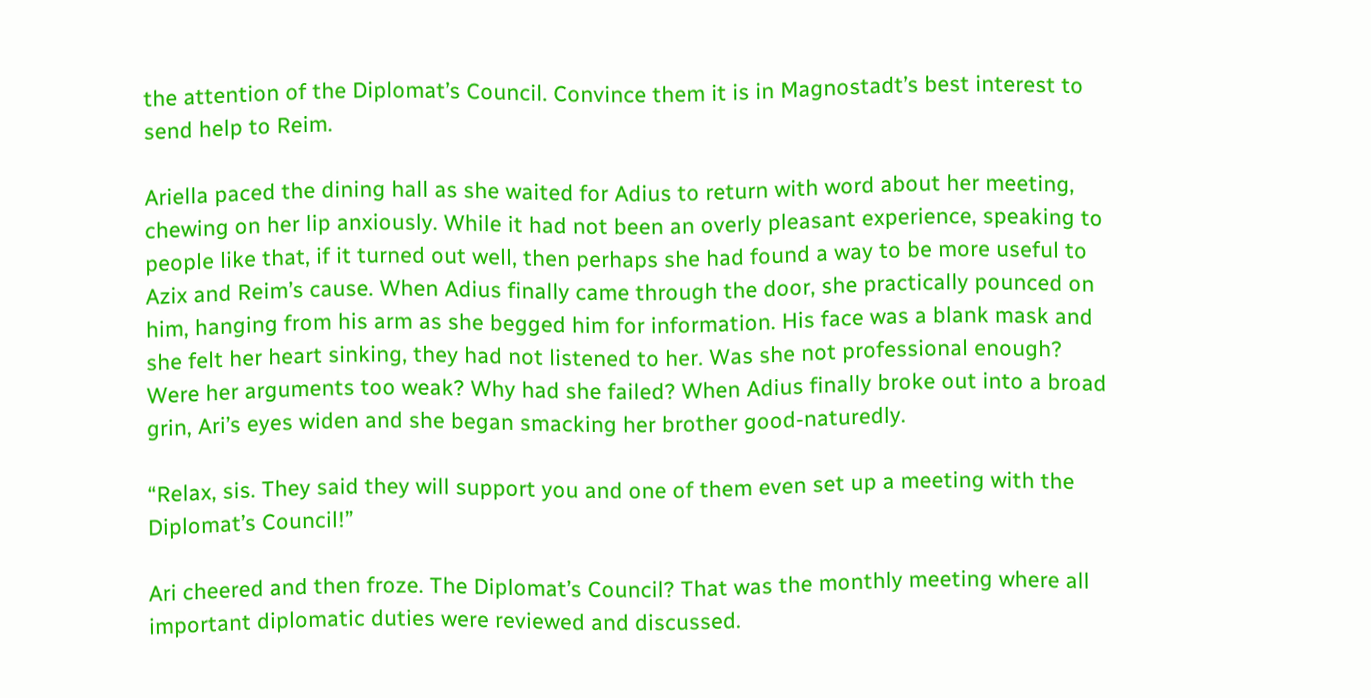the attention of the Diplomat’s Council. Convince them it is in Magnostadt’s best interest to send help to Reim.

Ariella paced the dining hall as she waited for Adius to return with word about her meeting, chewing on her lip anxiously. While it had not been an overly pleasant experience, speaking to people like that, if it turned out well, then perhaps she had found a way to be more useful to Azix and Reim’s cause. When Adius finally came through the door, she practically pounced on him, hanging from his arm as she begged him for information. His face was a blank mask and she felt her heart sinking, they had not listened to her. Was she not professional enough? Were her arguments too weak? Why had she failed? When Adius finally broke out into a broad grin, Ari’s eyes widen and she began smacking her brother good-naturedly.

“Relax, sis. They said they will support you and one of them even set up a meeting with the Diplomat’s Council!”

Ari cheered and then froze. The Diplomat’s Council? That was the monthly meeting where all important diplomatic duties were reviewed and discussed.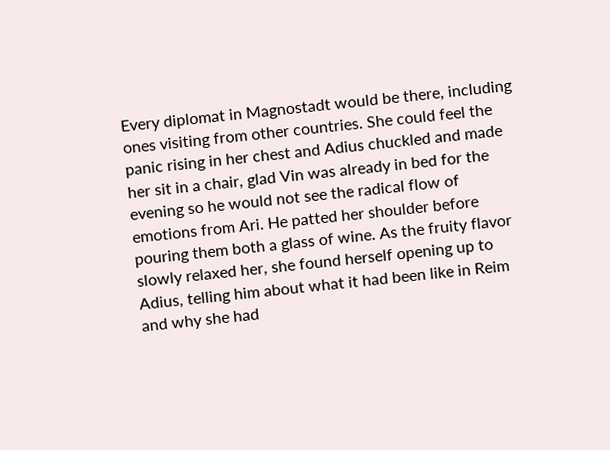Every diplomat in Magnostadt would be there, including ones visiting from other countries. She could feel the panic rising in her chest and Adius chuckled and made her sit in a chair, glad Vin was already in bed for the evening so he would not see the radical flow of emotions from Ari. He patted her shoulder before pouring them both a glass of wine. As the fruity flavor slowly relaxed her, she found herself opening up to Adius, telling him about what it had been like in Reim and why she had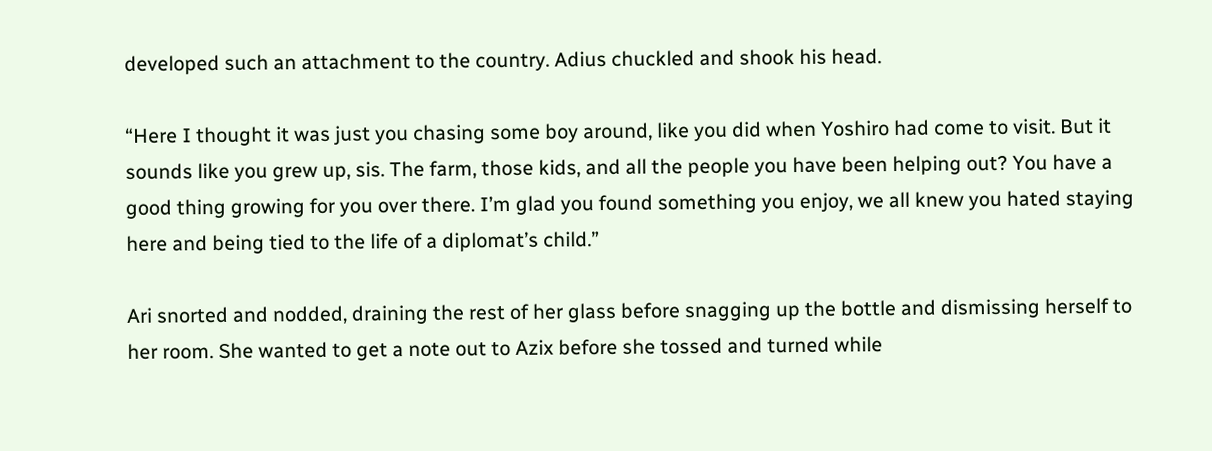developed such an attachment to the country. Adius chuckled and shook his head.

“Here I thought it was just you chasing some boy around, like you did when Yoshiro had come to visit. But it sounds like you grew up, sis. The farm, those kids, and all the people you have been helping out? You have a good thing growing for you over there. I’m glad you found something you enjoy, we all knew you hated staying here and being tied to the life of a diplomat’s child.”

Ari snorted and nodded, draining the rest of her glass before snagging up the bottle and dismissing herself to her room. She wanted to get a note out to Azix before she tossed and turned while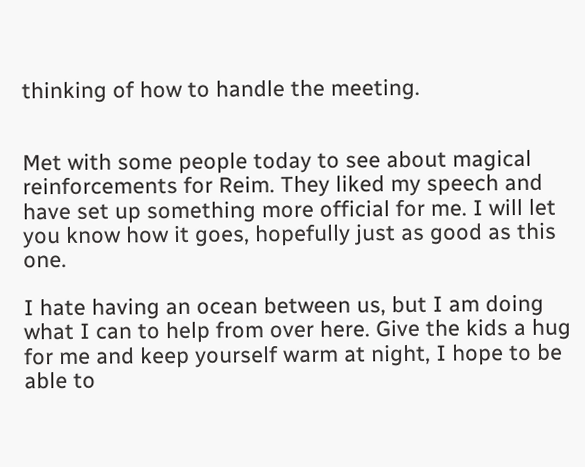thinking of how to handle the meeting.


Met with some people today to see about magical reinforcements for Reim. They liked my speech and have set up something more official for me. I will let you know how it goes, hopefully just as good as this one.

I hate having an ocean between us, but I am doing what I can to help from over here. Give the kids a hug for me and keep yourself warm at night, I hope to be able to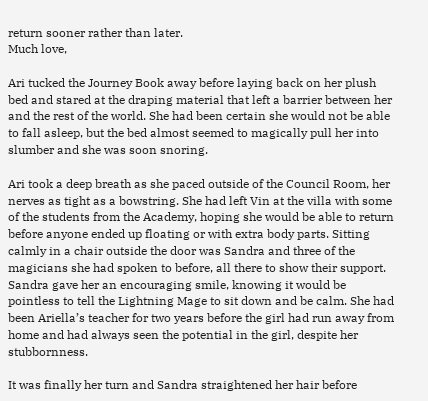return sooner rather than later.
Much love,

Ari tucked the Journey Book away before laying back on her plush bed and stared at the draping material that left a barrier between her and the rest of the world. She had been certain she would not be able to fall asleep, but the bed almost seemed to magically pull her into slumber and she was soon snoring.

Ari took a deep breath as she paced outside of the Council Room, her nerves as tight as a bowstring. She had left Vin at the villa with some of the students from the Academy, hoping she would be able to return before anyone ended up floating or with extra body parts. Sitting calmly in a chair outside the door was Sandra and three of the magicians she had spoken to before, all there to show their support. Sandra gave her an encouraging smile, knowing it would be pointless to tell the Lightning Mage to sit down and be calm. She had been Ariella’s teacher for two years before the girl had run away from home and had always seen the potential in the girl, despite her stubbornness.

It was finally her turn and Sandra straightened her hair before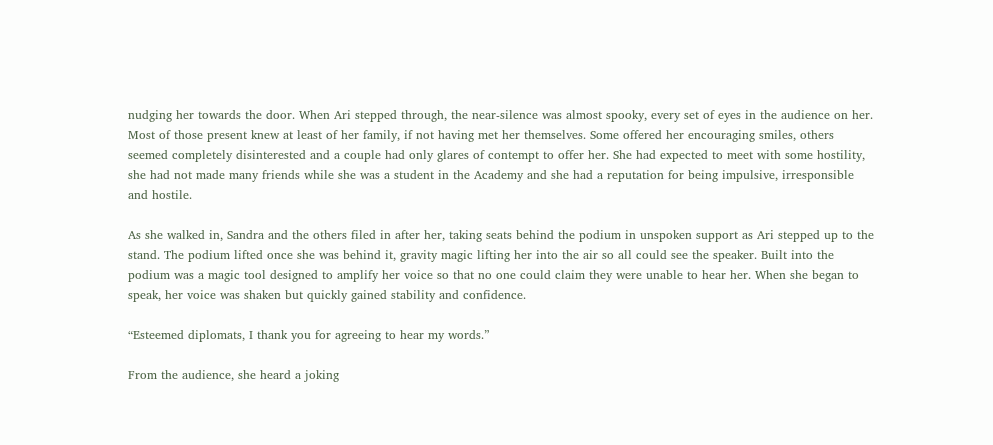nudging her towards the door. When Ari stepped through, the near-silence was almost spooky, every set of eyes in the audience on her. Most of those present knew at least of her family, if not having met her themselves. Some offered her encouraging smiles, others seemed completely disinterested and a couple had only glares of contempt to offer her. She had expected to meet with some hostility, she had not made many friends while she was a student in the Academy and she had a reputation for being impulsive, irresponsible and hostile.

As she walked in, Sandra and the others filed in after her, taking seats behind the podium in unspoken support as Ari stepped up to the stand. The podium lifted once she was behind it, gravity magic lifting her into the air so all could see the speaker. Built into the podium was a magic tool designed to amplify her voice so that no one could claim they were unable to hear her. When she began to speak, her voice was shaken but quickly gained stability and confidence.

“Esteemed diplomats, I thank you for agreeing to hear my words.”

From the audience, she heard a joking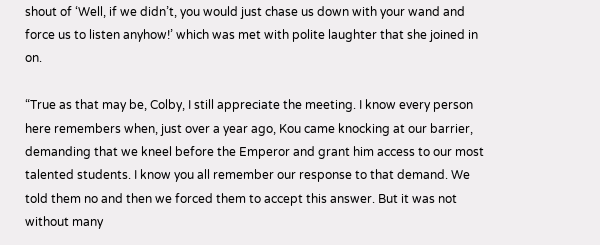shout of ‘Well, if we didn’t, you would just chase us down with your wand and force us to listen anyhow!’ which was met with polite laughter that she joined in on.

“True as that may be, Colby, I still appreciate the meeting. I know every person here remembers when, just over a year ago, Kou came knocking at our barrier, demanding that we kneel before the Emperor and grant him access to our most talented students. I know you all remember our response to that demand. We told them no and then we forced them to accept this answer. But it was not without many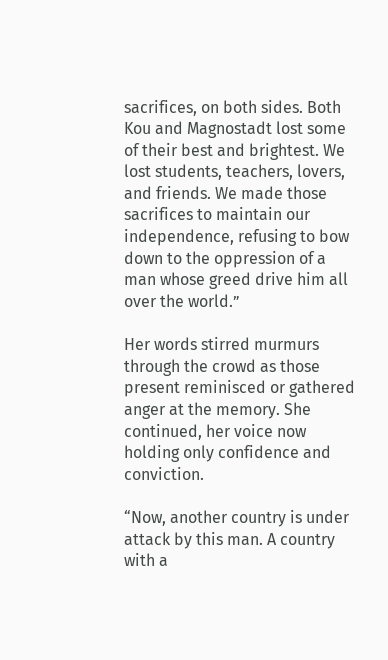sacrifices, on both sides. Both Kou and Magnostadt lost some of their best and brightest. We lost students, teachers, lovers, and friends. We made those sacrifices to maintain our independence, refusing to bow down to the oppression of a man whose greed drive him all over the world.”

Her words stirred murmurs through the crowd as those present reminisced or gathered anger at the memory. She continued, her voice now holding only confidence and conviction.

“Now, another country is under attack by this man. A country with a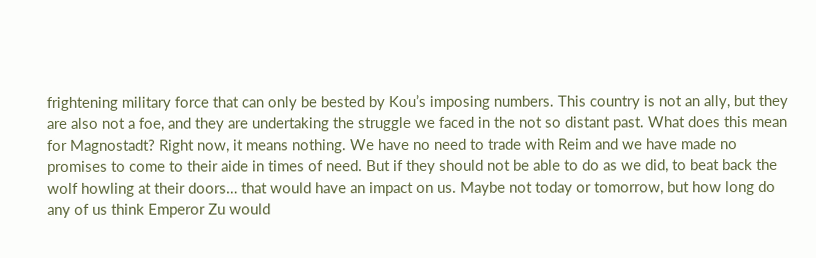frightening military force that can only be bested by Kou’s imposing numbers. This country is not an ally, but they are also not a foe, and they are undertaking the struggle we faced in the not so distant past. What does this mean for Magnostadt? Right now, it means nothing. We have no need to trade with Reim and we have made no promises to come to their aide in times of need. But if they should not be able to do as we did, to beat back the wolf howling at their doors… that would have an impact on us. Maybe not today or tomorrow, but how long do any of us think Emperor Zu would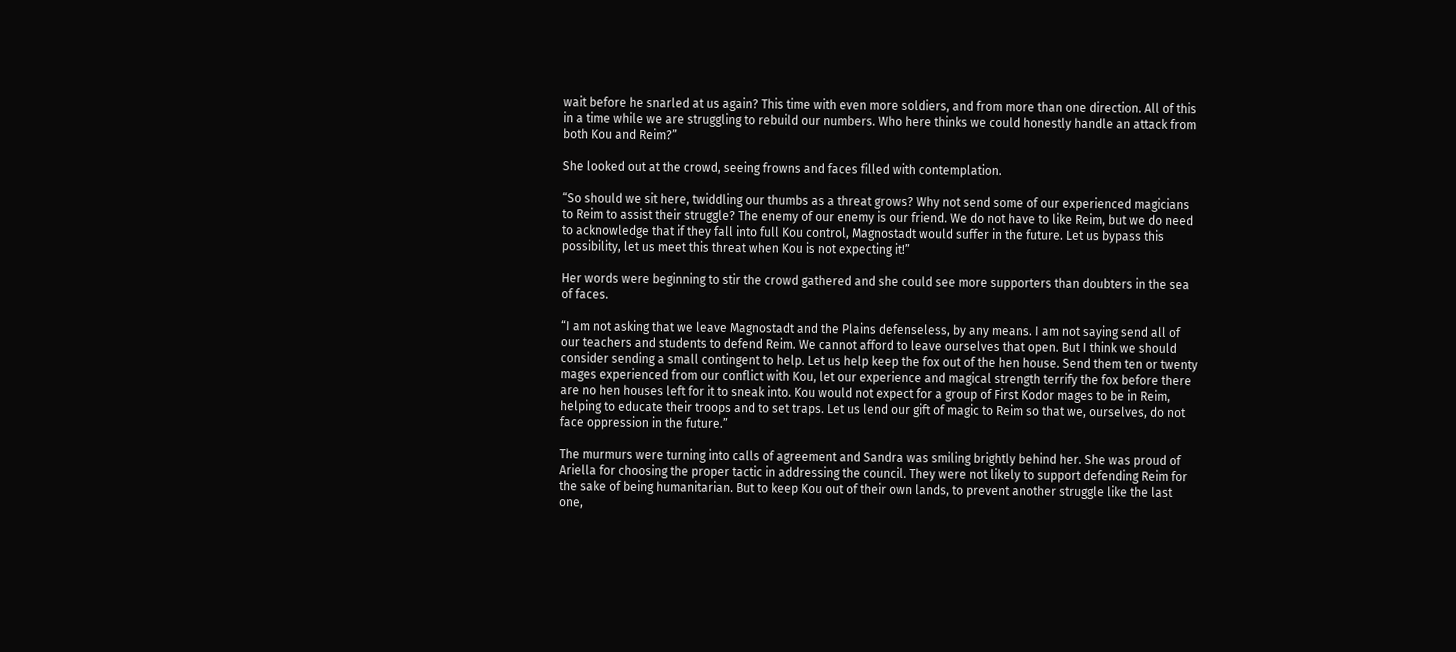wait before he snarled at us again? This time with even more soldiers, and from more than one direction. All of this in a time while we are struggling to rebuild our numbers. Who here thinks we could honestly handle an attack from both Kou and Reim?”

She looked out at the crowd, seeing frowns and faces filled with contemplation.

“So should we sit here, twiddling our thumbs as a threat grows? Why not send some of our experienced magicians to Reim to assist their struggle? The enemy of our enemy is our friend. We do not have to like Reim, but we do need to acknowledge that if they fall into full Kou control, Magnostadt would suffer in the future. Let us bypass this possibility, let us meet this threat when Kou is not expecting it!”

Her words were beginning to stir the crowd gathered and she could see more supporters than doubters in the sea of faces.

“I am not asking that we leave Magnostadt and the Plains defenseless, by any means. I am not saying send all of our teachers and students to defend Reim. We cannot afford to leave ourselves that open. But I think we should consider sending a small contingent to help. Let us help keep the fox out of the hen house. Send them ten or twenty mages experienced from our conflict with Kou, let our experience and magical strength terrify the fox before there are no hen houses left for it to sneak into. Kou would not expect for a group of First Kodor mages to be in Reim, helping to educate their troops and to set traps. Let us lend our gift of magic to Reim so that we, ourselves, do not face oppression in the future.”

The murmurs were turning into calls of agreement and Sandra was smiling brightly behind her. She was proud of Ariella for choosing the proper tactic in addressing the council. They were not likely to support defending Reim for the sake of being humanitarian. But to keep Kou out of their own lands, to prevent another struggle like the last one,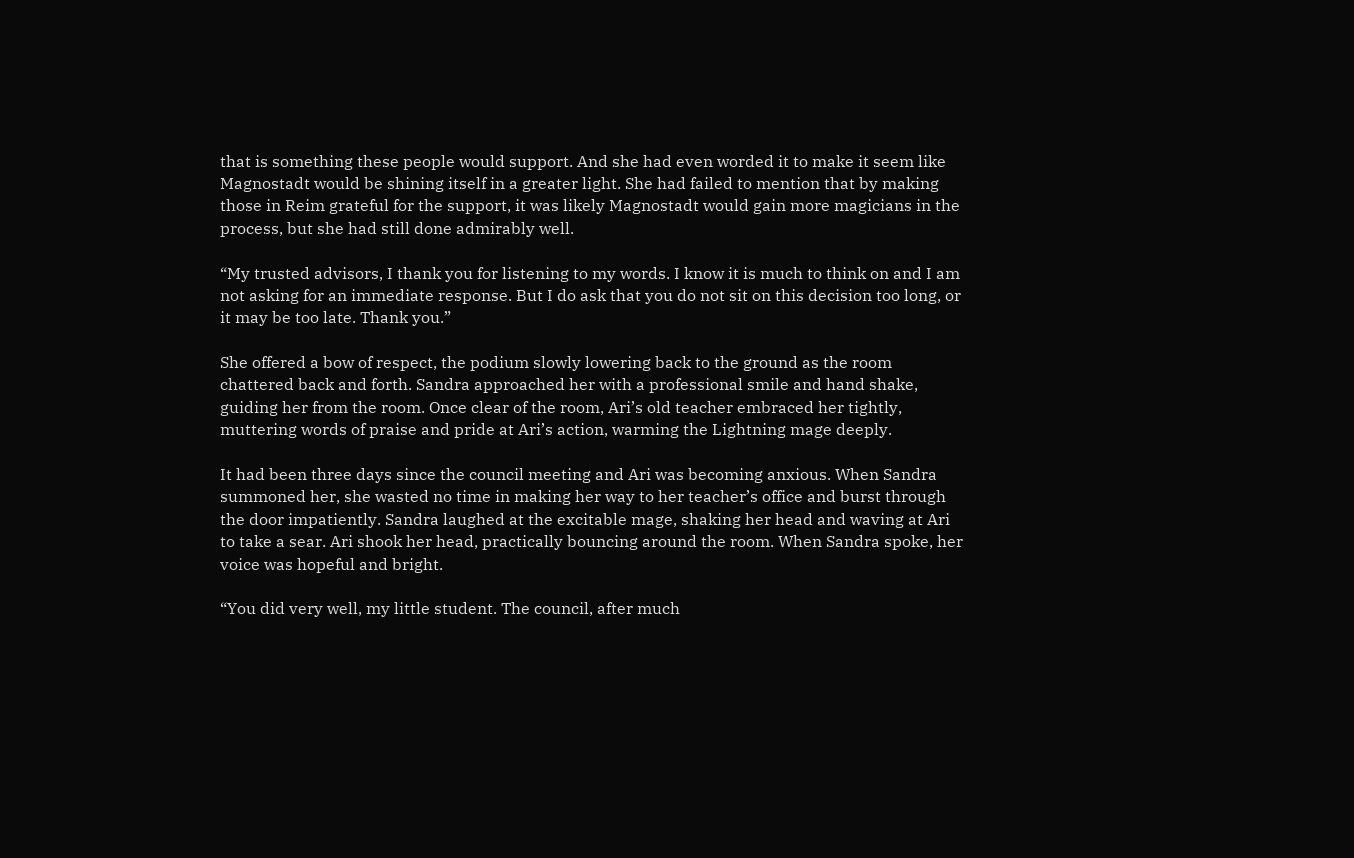that is something these people would support. And she had even worded it to make it seem like Magnostadt would be shining itself in a greater light. She had failed to mention that by making those in Reim grateful for the support, it was likely Magnostadt would gain more magicians in the process, but she had still done admirably well.

“My trusted advisors, I thank you for listening to my words. I know it is much to think on and I am not asking for an immediate response. But I do ask that you do not sit on this decision too long, or it may be too late. Thank you.”

She offered a bow of respect, the podium slowly lowering back to the ground as the room chattered back and forth. Sandra approached her with a professional smile and hand shake, guiding her from the room. Once clear of the room, Ari’s old teacher embraced her tightly, muttering words of praise and pride at Ari’s action, warming the Lightning mage deeply.

It had been three days since the council meeting and Ari was becoming anxious. When Sandra summoned her, she wasted no time in making her way to her teacher’s office and burst through the door impatiently. Sandra laughed at the excitable mage, shaking her head and waving at Ari to take a sear. Ari shook her head, practically bouncing around the room. When Sandra spoke, her voice was hopeful and bright.

“You did very well, my little student. The council, after much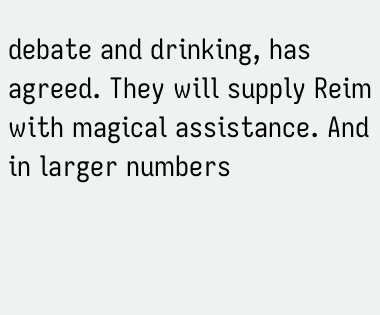debate and drinking, has agreed. They will supply Reim with magical assistance. And in larger numbers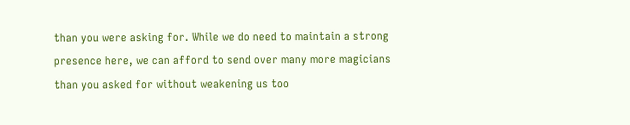than you were asking for. While we do need to maintain a strong presence here, we can afford to send over many more magicians than you asked for without weakening us too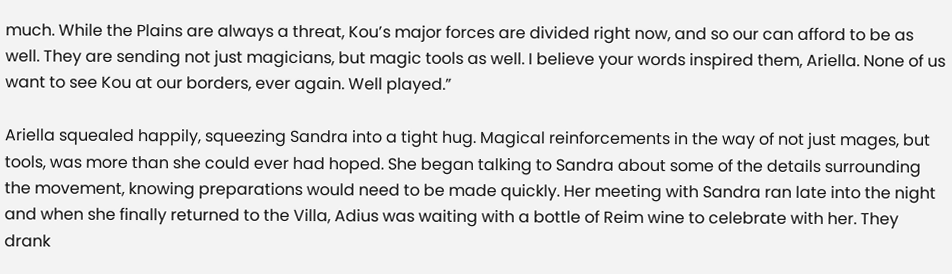much. While the Plains are always a threat, Kou’s major forces are divided right now, and so our can afford to be as well. They are sending not just magicians, but magic tools as well. I believe your words inspired them, Ariella. None of us want to see Kou at our borders, ever again. Well played.”

Ariella squealed happily, squeezing Sandra into a tight hug. Magical reinforcements in the way of not just mages, but tools, was more than she could ever had hoped. She began talking to Sandra about some of the details surrounding the movement, knowing preparations would need to be made quickly. Her meeting with Sandra ran late into the night and when she finally returned to the Villa, Adius was waiting with a bottle of Reim wine to celebrate with her. They drank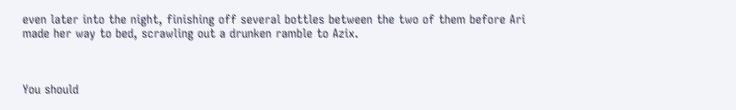even later into the night, finishing off several bottles between the two of them before Ari made her way to bed, scrawling out a drunken ramble to Azix.



You should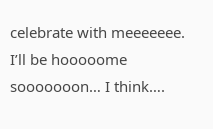celebrate with meeeeeee. I’ll be hooooome sooooooon… I think….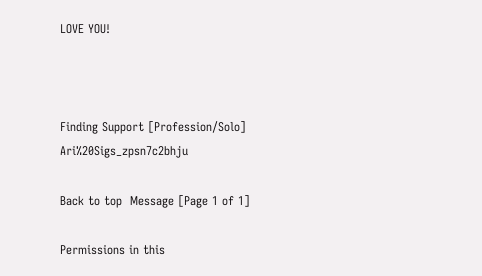LOVE YOU!



Finding Support [Profession/Solo] Ari%20Sigs_zpsn7c2bhju

Back to top  Message [Page 1 of 1]

Permissions in this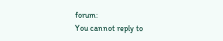forum:
You cannot reply to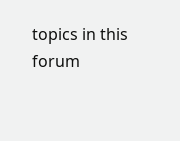topics in this forum